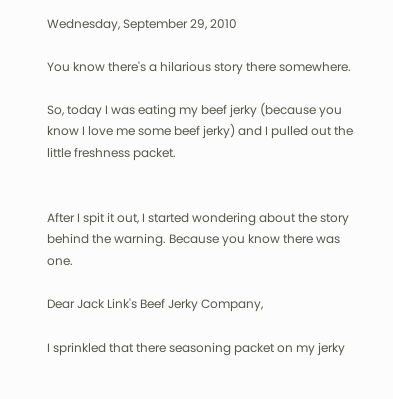Wednesday, September 29, 2010

You know there's a hilarious story there somewhere.

So, today I was eating my beef jerky (because you know I love me some beef jerky) and I pulled out the little freshness packet.


After I spit it out, I started wondering about the story behind the warning. Because you know there was one.

Dear Jack Link's Beef Jerky Company,

I sprinkled that there seasoning packet on my jerky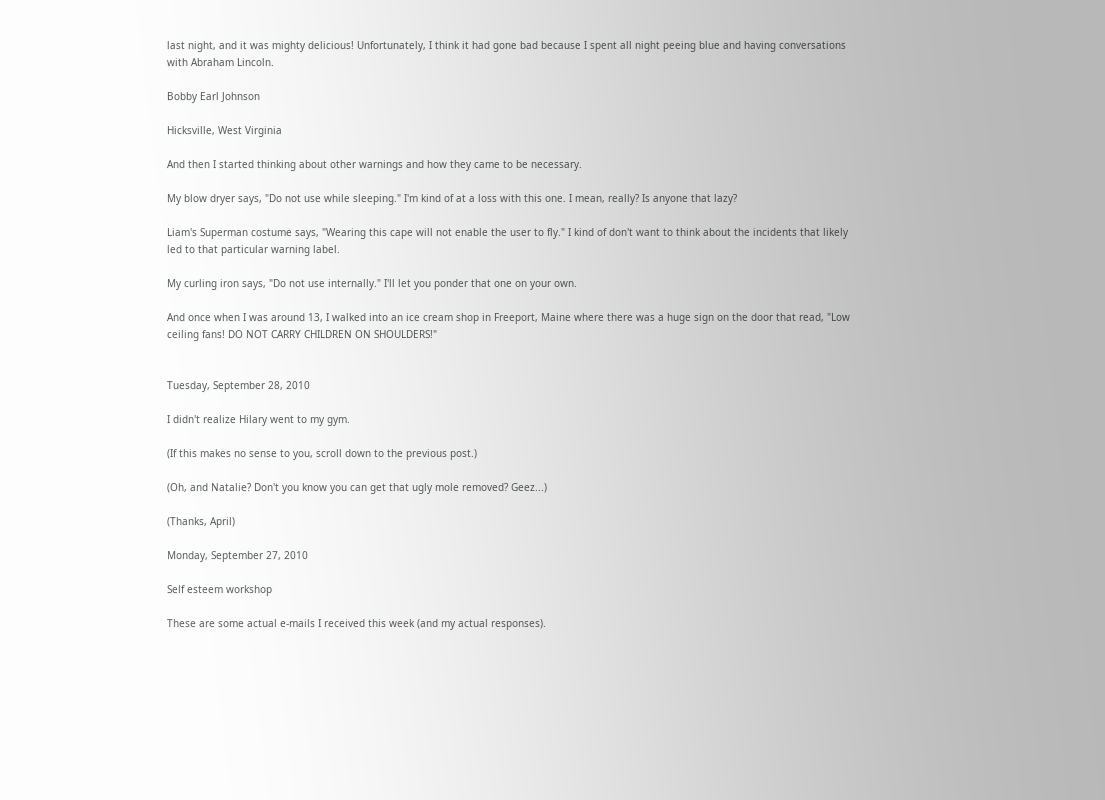last night, and it was mighty delicious! Unfortunately, I think it had gone bad because I spent all night peeing blue and having conversations with Abraham Lincoln.

Bobby Earl Johnson

Hicksville, West Virginia

And then I started thinking about other warnings and how they came to be necessary.

My blow dryer says, "Do not use while sleeping." I'm kind of at a loss with this one. I mean, really? Is anyone that lazy?

Liam's Superman costume says, "Wearing this cape will not enable the user to fly." I kind of don't want to think about the incidents that likely led to that particular warning label.

My curling iron says, "Do not use internally." I'll let you ponder that one on your own.

And once when I was around 13, I walked into an ice cream shop in Freeport, Maine where there was a huge sign on the door that read, "Low ceiling fans! DO NOT CARRY CHILDREN ON SHOULDERS!"


Tuesday, September 28, 2010

I didn't realize Hilary went to my gym.

(If this makes no sense to you, scroll down to the previous post.)

(Oh, and Natalie? Don't you know you can get that ugly mole removed? Geez...)

(Thanks, April)

Monday, September 27, 2010

Self esteem workshop

These are some actual e-mails I received this week (and my actual responses).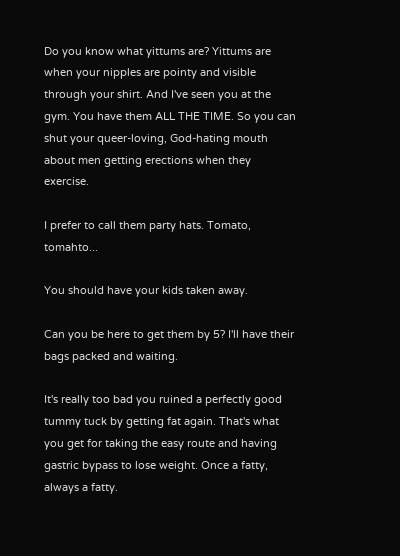Do you know what yittums are? Yittums are when your nipples are pointy and visible through your shirt. And I've seen you at the gym. You have them ALL THE TIME. So you can shut your queer-loving, God-hating mouth about men getting erections when they exercise.

I prefer to call them party hats. Tomato, tomahto...

You should have your kids taken away.

Can you be here to get them by 5? I'll have their bags packed and waiting.

It's really too bad you ruined a perfectly good tummy tuck by getting fat again. That's what you get for taking the easy route and having gastric bypass to lose weight. Once a fatty, always a fatty.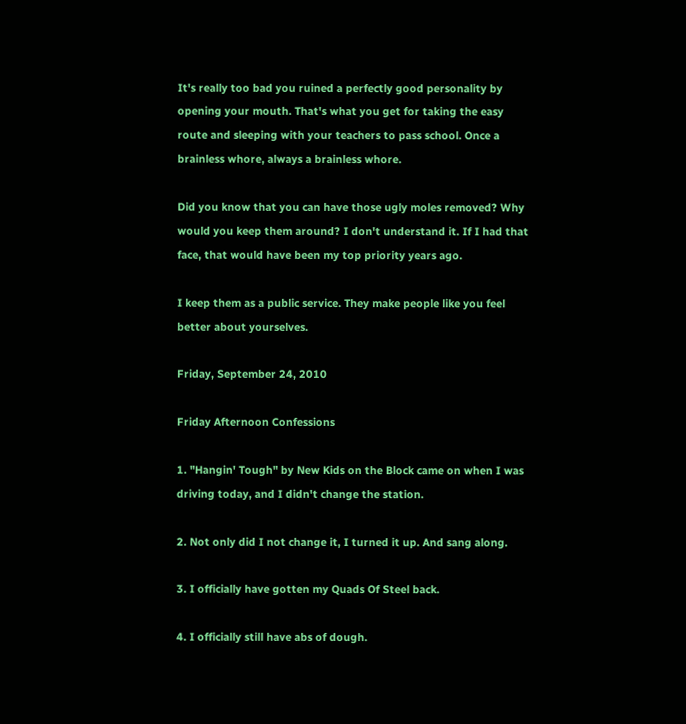It's really too bad you ruined a perfectly good personality by opening your mouth. That's what you get for taking the easy route and sleeping with your teachers to pass school. Once a brainless whore, always a brainless whore.

Did you know that you can have those ugly moles removed? Why would you keep them around? I don't understand it. If I had that face, that would have been my top priority years ago.

I keep them as a public service. They make people like you feel better about yourselves.

Friday, September 24, 2010

Friday Afternoon Confessions

1. "Hangin' Tough" by New Kids on the Block came on when I was driving today, and I didn't change the station.

2. Not only did I not change it, I turned it up. And sang along.

3. I officially have gotten my Quads Of Steel back.

4. I officially still have abs of dough.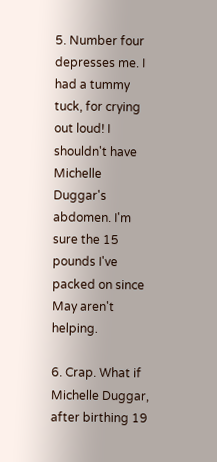5. Number four depresses me. I had a tummy tuck, for crying out loud! I shouldn't have Michelle Duggar's abdomen. I'm sure the 15 pounds I've packed on since May aren't helping.

6. Crap. What if Michelle Duggar, after birthing 19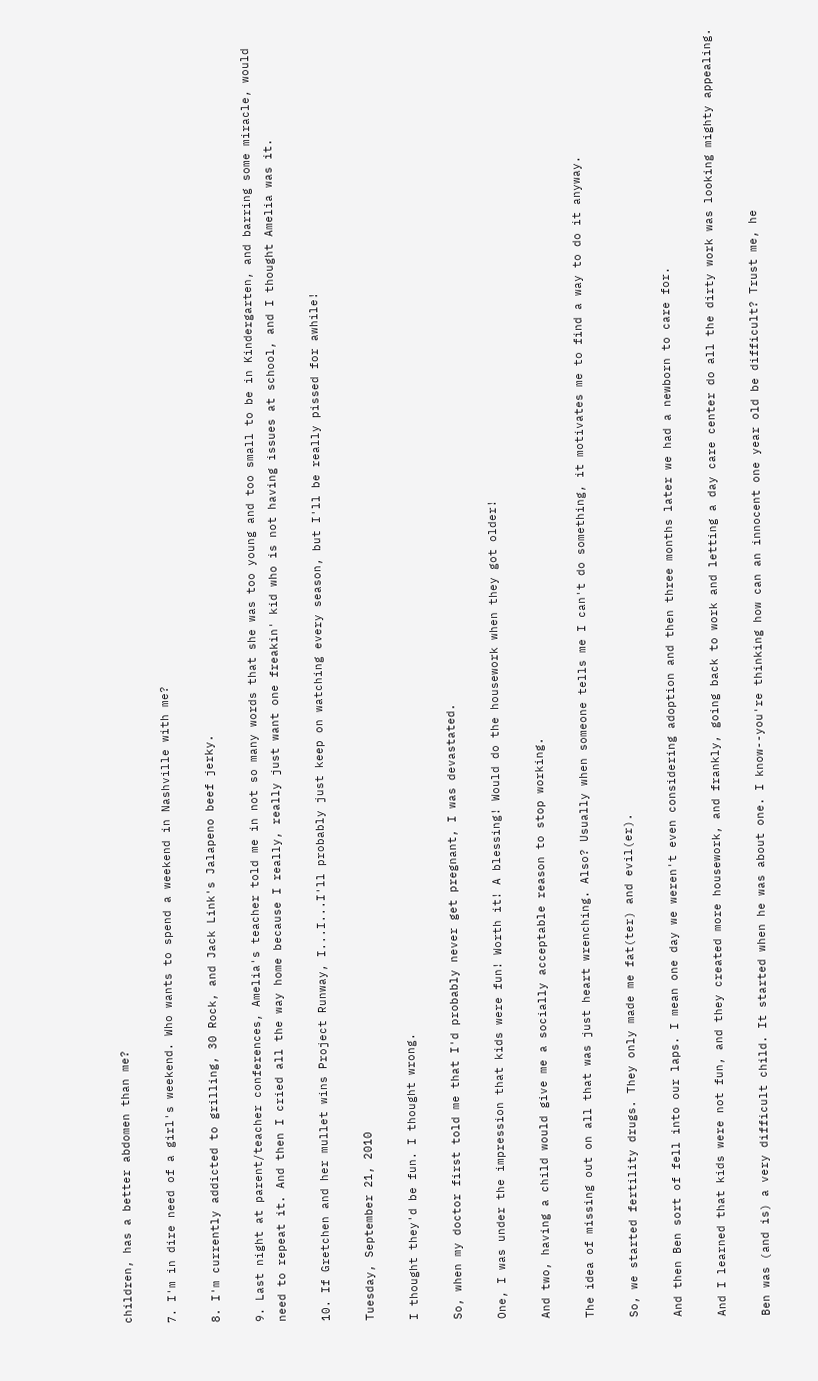children, has a better abdomen than me?

7. I'm in dire need of a girl's weekend. Who wants to spend a weekend in Nashville with me?

8. I'm currently addicted to grilling, 30 Rock, and Jack Link's Jalapeno beef jerky.

9. Last night at parent/teacher conferences, Amelia's teacher told me in not so many words that she was too young and too small to be in Kindergarten, and barring some miracle, would need to repeat it. And then I cried all the way home because I really, really just want one freakin' kid who is not having issues at school, and I thought Amelia was it.

10. If Gretchen and her mullet wins Project Runway, I...I...I'll probably just keep on watching every season, but I'll be really pissed for awhile!

Tuesday, September 21, 2010

I thought they'd be fun. I thought wrong.

So, when my doctor first told me that I'd probably never get pregnant, I was devastated.

One, I was under the impression that kids were fun! Worth it! A blessing! Would do the housework when they got older!

And two, having a child would give me a socially acceptable reason to stop working.

The idea of missing out on all that was just heart wrenching. Also? Usually when someone tells me I can't do something, it motivates me to find a way to do it anyway.

So, we started fertility drugs. They only made me fat(ter) and evil(er).

And then Ben sort of fell into our laps. I mean one day we weren't even considering adoption and then three months later we had a newborn to care for.

And I learned that kids were not fun, and they created more housework, and frankly, going back to work and letting a day care center do all the dirty work was looking mighty appealing.

Ben was (and is) a very difficult child. It started when he was about one. I know--you're thinking how can an innocent one year old be difficult? Trust me, he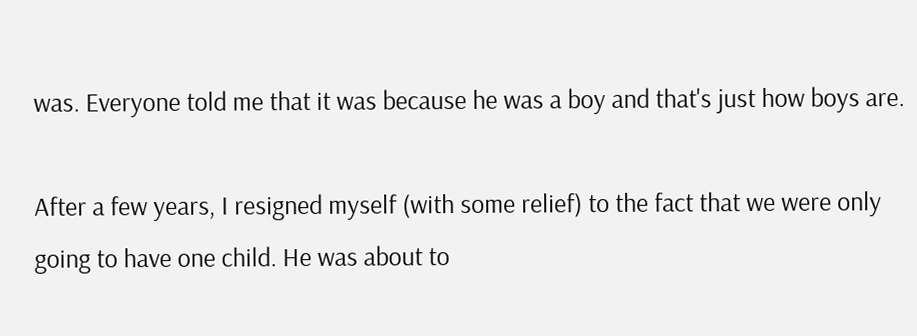was. Everyone told me that it was because he was a boy and that's just how boys are.

After a few years, I resigned myself (with some relief) to the fact that we were only going to have one child. He was about to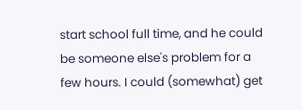start school full time, and he could be someone else's problem for a few hours. I could (somewhat) get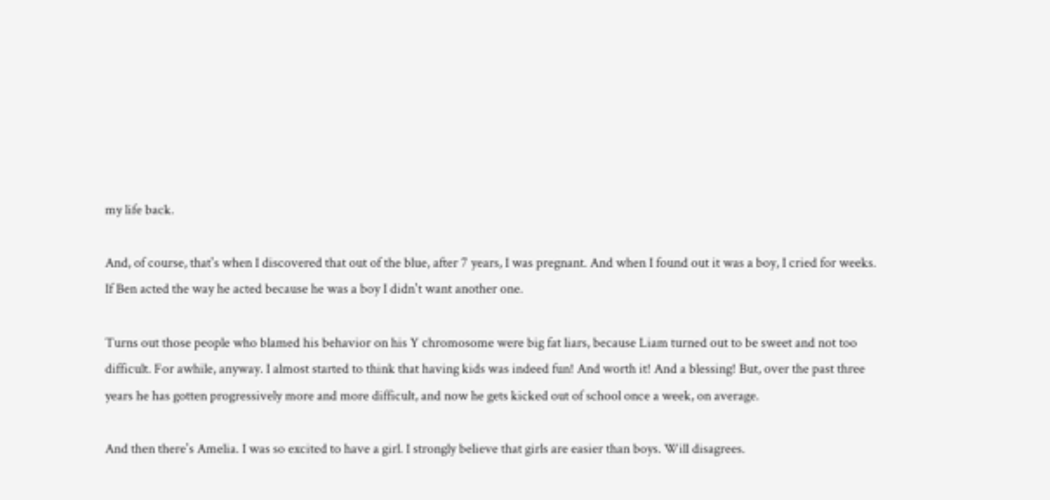my life back.

And, of course, that's when I discovered that out of the blue, after 7 years, I was pregnant. And when I found out it was a boy, I cried for weeks. If Ben acted the way he acted because he was a boy I didn't want another one.

Turns out those people who blamed his behavior on his Y chromosome were big fat liars, because Liam turned out to be sweet and not too difficult. For awhile, anyway. I almost started to think that having kids was indeed fun! And worth it! And a blessing! But, over the past three years he has gotten progressively more and more difficult, and now he gets kicked out of school once a week, on average.

And then there's Amelia. I was so excited to have a girl. I strongly believe that girls are easier than boys. Will disagrees.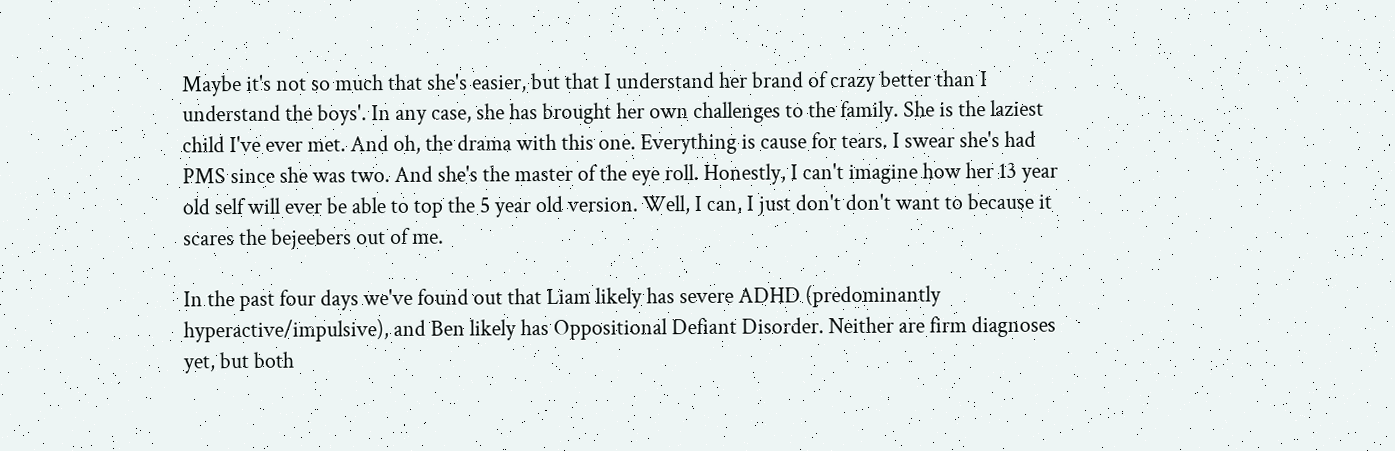Maybe it's not so much that she's easier, but that I understand her brand of crazy better than I understand the boys'. In any case, she has brought her own challenges to the family. She is the laziest child I've ever met. And oh, the drama with this one. Everything is cause for tears. I swear she's had PMS since she was two. And she's the master of the eye roll. Honestly, I can't imagine how her 13 year old self will ever be able to top the 5 year old version. Well, I can, I just don't don't want to because it scares the bejeebers out of me.

In the past four days we've found out that Liam likely has severe ADHD (predominantly hyperactive/impulsive), and Ben likely has Oppositional Defiant Disorder. Neither are firm diagnoses yet, but both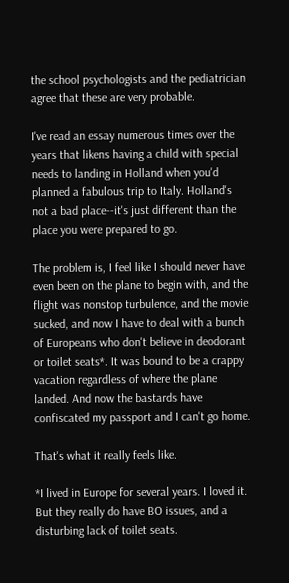the school psychologists and the pediatrician agree that these are very probable.

I've read an essay numerous times over the years that likens having a child with special needs to landing in Holland when you'd planned a fabulous trip to Italy. Holland's not a bad place--it's just different than the place you were prepared to go.

The problem is, I feel like I should never have even been on the plane to begin with, and the flight was nonstop turbulence, and the movie sucked, and now I have to deal with a bunch of Europeans who don't believe in deodorant or toilet seats*. It was bound to be a crappy vacation regardless of where the plane landed. And now the bastards have confiscated my passport and I can't go home.

That's what it really feels like.

*I lived in Europe for several years. I loved it. But they really do have BO issues, and a disturbing lack of toilet seats.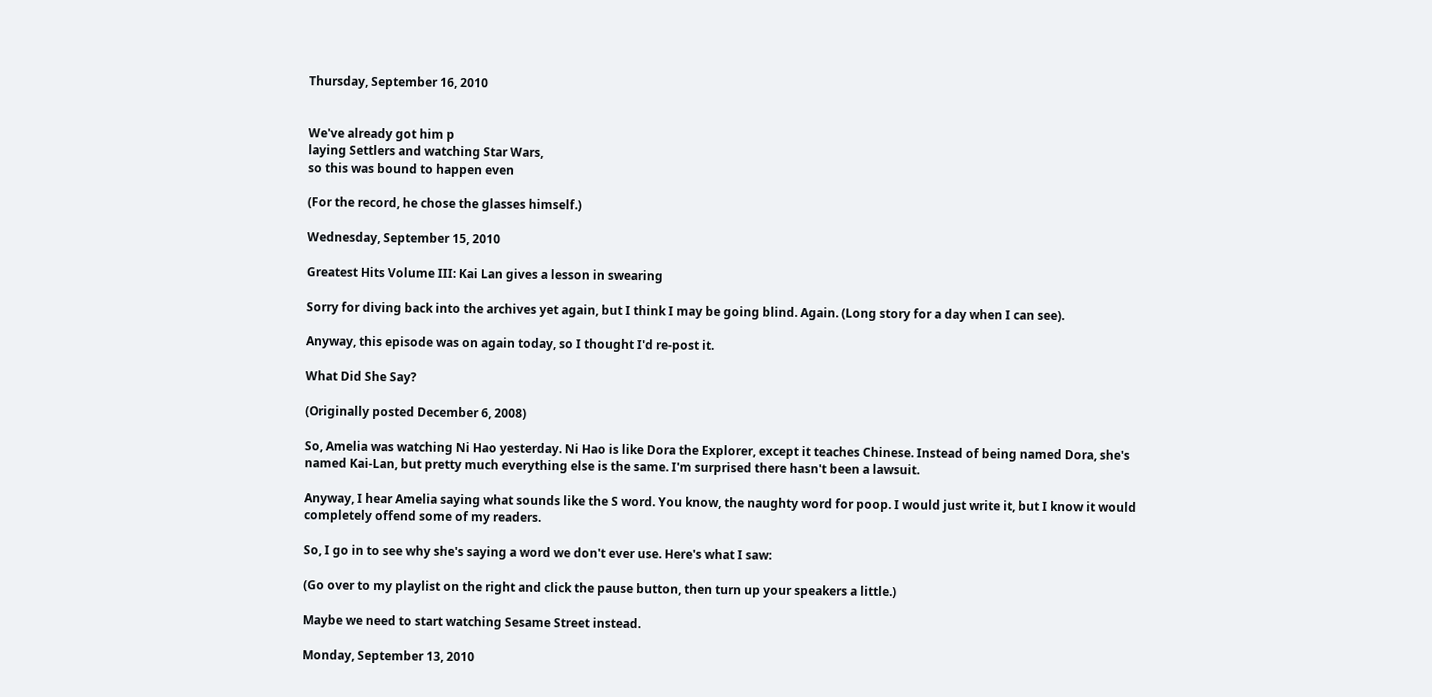Thursday, September 16, 2010


We've already got him p
laying Settlers and watching Star Wars,
so this was bound to happen even

(For the record, he chose the glasses himself.)

Wednesday, September 15, 2010

Greatest Hits Volume III: Kai Lan gives a lesson in swearing

Sorry for diving back into the archives yet again, but I think I may be going blind. Again. (Long story for a day when I can see).

Anyway, this episode was on again today, so I thought I'd re-post it.

What Did She Say?

(Originally posted December 6, 2008)

So, Amelia was watching Ni Hao yesterday. Ni Hao is like Dora the Explorer, except it teaches Chinese. Instead of being named Dora, she's named Kai-Lan, but pretty much everything else is the same. I'm surprised there hasn't been a lawsuit.

Anyway, I hear Amelia saying what sounds like the S word. You know, the naughty word for poop. I would just write it, but I know it would completely offend some of my readers.

So, I go in to see why she's saying a word we don't ever use. Here's what I saw:

(Go over to my playlist on the right and click the pause button, then turn up your speakers a little.)

Maybe we need to start watching Sesame Street instead.

Monday, September 13, 2010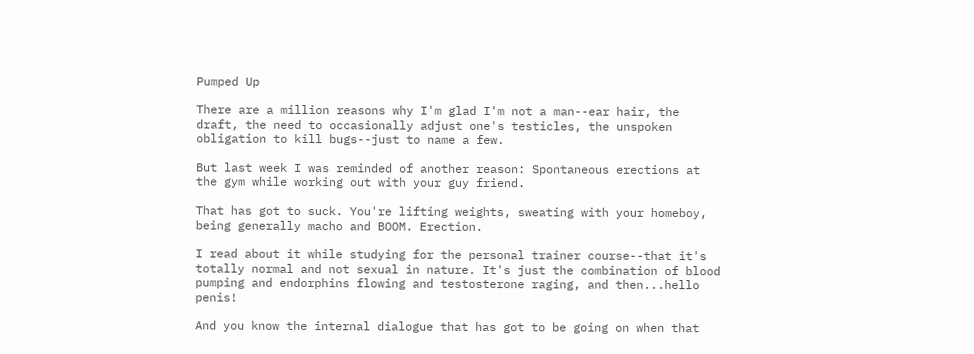Pumped Up

There are a million reasons why I'm glad I'm not a man--ear hair, the draft, the need to occasionally adjust one's testicles, the unspoken obligation to kill bugs--just to name a few.

But last week I was reminded of another reason: Spontaneous erections at the gym while working out with your guy friend.

That has got to suck. You're lifting weights, sweating with your homeboy, being generally macho and BOOM. Erection.

I read about it while studying for the personal trainer course--that it's totally normal and not sexual in nature. It's just the combination of blood pumping and endorphins flowing and testosterone raging, and then...hello penis!

And you know the internal dialogue that has got to be going on when that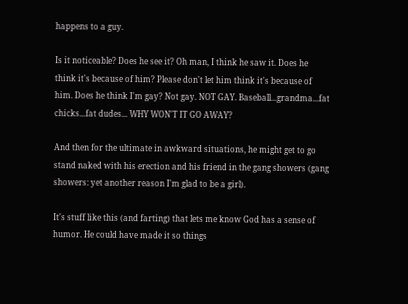happens to a guy.

Is it noticeable? Does he see it? Oh man, I think he saw it. Does he think it's because of him? Please don't let him think it's because of him. Does he think I'm gay? Not gay. NOT GAY. Baseball...grandma...fat chicks...fat dudes... WHY WON'T IT GO AWAY?

And then for the ultimate in awkward situations, he might get to go stand naked with his erection and his friend in the gang showers (gang showers: yet another reason I'm glad to be a girl).

It's stuff like this (and farting) that lets me know God has a sense of humor. He could have made it so things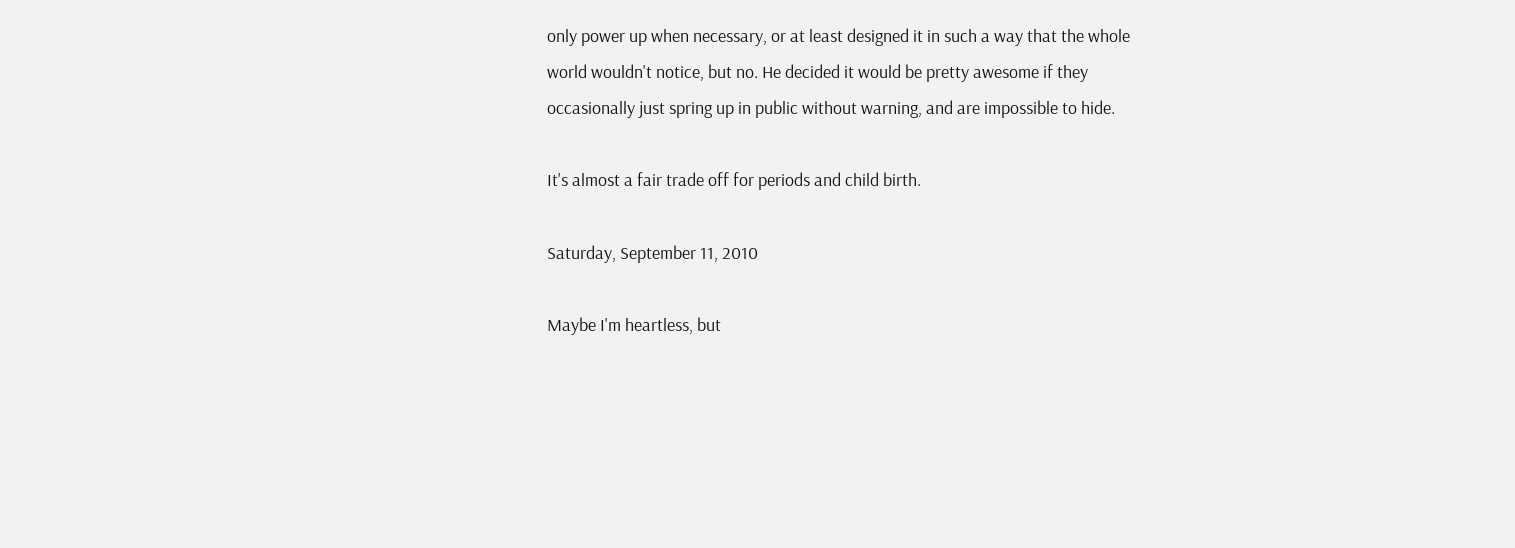only power up when necessary, or at least designed it in such a way that the whole world wouldn't notice, but no. He decided it would be pretty awesome if they occasionally just spring up in public without warning, and are impossible to hide.

It's almost a fair trade off for periods and child birth.

Saturday, September 11, 2010

Maybe I'm heartless, but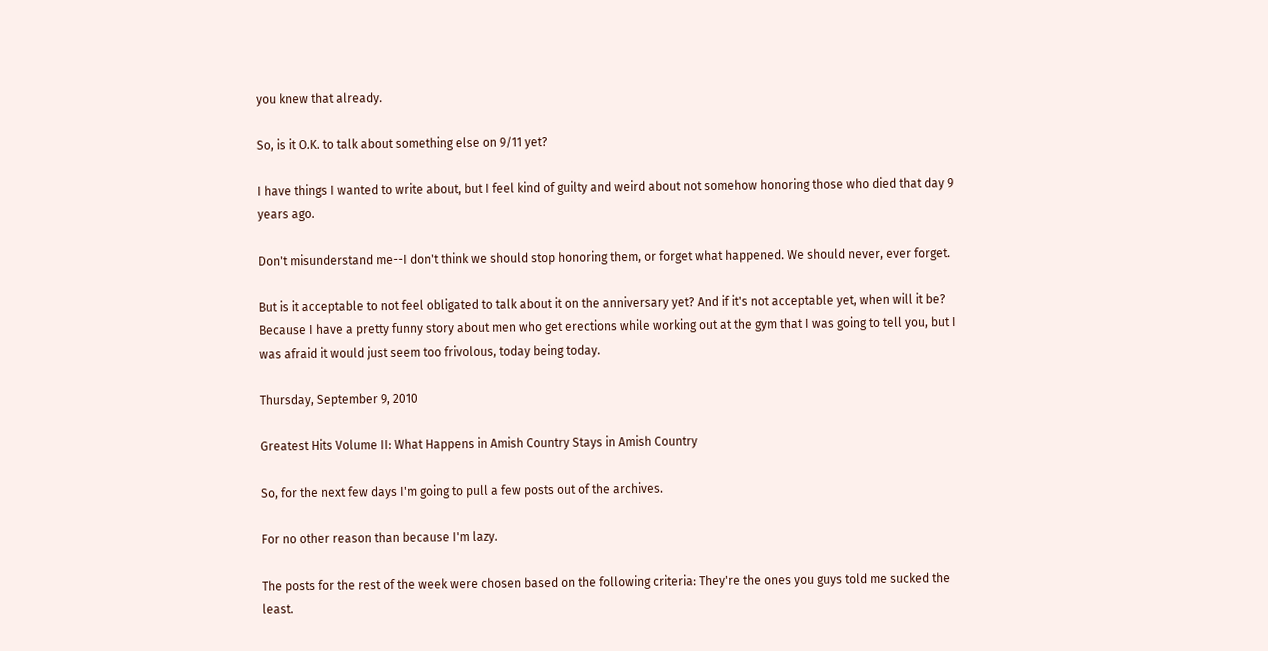you knew that already.

So, is it O.K. to talk about something else on 9/11 yet?

I have things I wanted to write about, but I feel kind of guilty and weird about not somehow honoring those who died that day 9 years ago.

Don't misunderstand me--I don't think we should stop honoring them, or forget what happened. We should never, ever forget.

But is it acceptable to not feel obligated to talk about it on the anniversary yet? And if it's not acceptable yet, when will it be? Because I have a pretty funny story about men who get erections while working out at the gym that I was going to tell you, but I was afraid it would just seem too frivolous, today being today.

Thursday, September 9, 2010

Greatest Hits Volume II: What Happens in Amish Country Stays in Amish Country

So, for the next few days I'm going to pull a few posts out of the archives.

For no other reason than because I'm lazy.

The posts for the rest of the week were chosen based on the following criteria: They're the ones you guys told me sucked the least.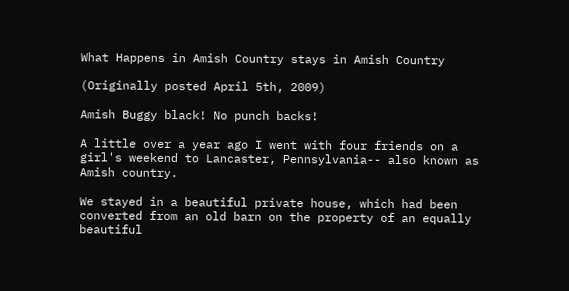What Happens in Amish Country stays in Amish Country

(Originally posted April 5th, 2009)

Amish Buggy black! No punch backs!

A little over a year ago I went with four friends on a girl's weekend to Lancaster, Pennsylvania-- also known as Amish country.

We stayed in a beautiful private house, which had been converted from an old barn on the property of an equally beautiful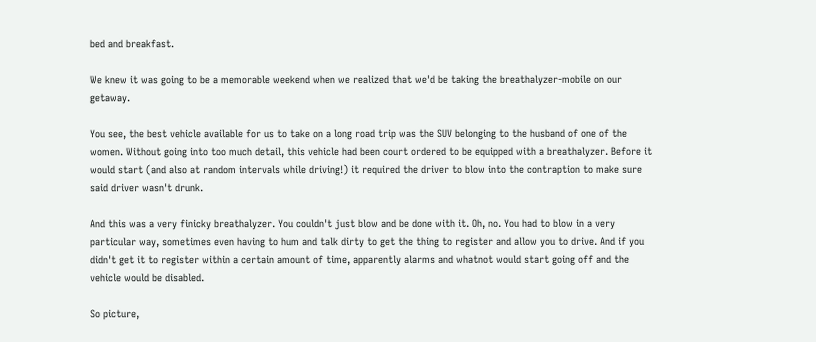bed and breakfast.

We knew it was going to be a memorable weekend when we realized that we'd be taking the breathalyzer-mobile on our getaway.

You see, the best vehicle available for us to take on a long road trip was the SUV belonging to the husband of one of the women. Without going into too much detail, this vehicle had been court ordered to be equipped with a breathalyzer. Before it would start (and also at random intervals while driving!) it required the driver to blow into the contraption to make sure said driver wasn't drunk.

And this was a very finicky breathalyzer. You couldn't just blow and be done with it. Oh, no. You had to blow in a very particular way, sometimes even having to hum and talk dirty to get the thing to register and allow you to drive. And if you didn't get it to register within a certain amount of time, apparently alarms and whatnot would start going off and the vehicle would be disabled.

So picture,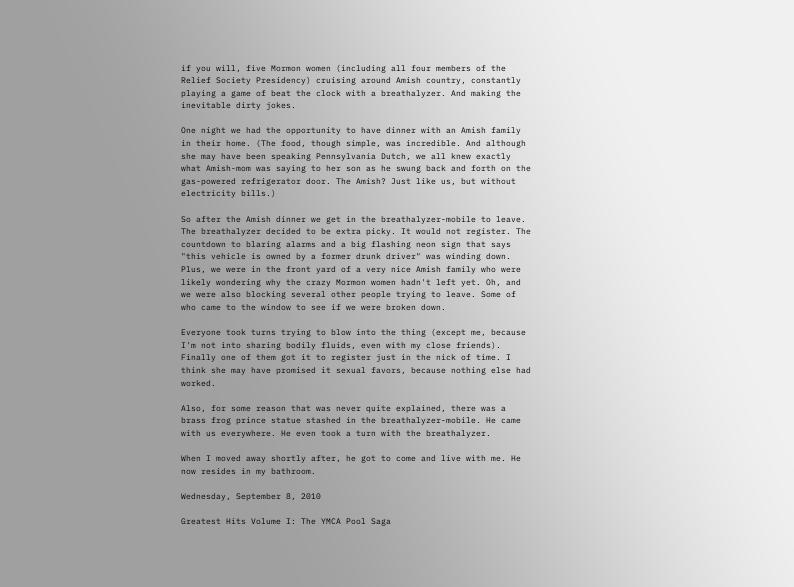if you will, five Mormon women (including all four members of the Relief Society Presidency) cruising around Amish country, constantly playing a game of beat the clock with a breathalyzer. And making the inevitable dirty jokes.

One night we had the opportunity to have dinner with an Amish family in their home. (The food, though simple, was incredible. And although she may have been speaking Pennsylvania Dutch, we all knew exactly what Amish-mom was saying to her son as he swung back and forth on the gas-powered refrigerator door. The Amish? Just like us, but without electricity bills.)

So after the Amish dinner we get in the breathalyzer-mobile to leave. The breathalyzer decided to be extra picky. It would not register. The countdown to blaring alarms and a big flashing neon sign that says "this vehicle is owned by a former drunk driver" was winding down. Plus, we were in the front yard of a very nice Amish family who were likely wondering why the crazy Mormon women hadn't left yet. Oh, and we were also blocking several other people trying to leave. Some of who came to the window to see if we were broken down.

Everyone took turns trying to blow into the thing (except me, because I'm not into sharing bodily fluids, even with my close friends). Finally one of them got it to register just in the nick of time. I think she may have promised it sexual favors, because nothing else had worked.

Also, for some reason that was never quite explained, there was a brass frog prince statue stashed in the breathalyzer-mobile. He came with us everywhere. He even took a turn with the breathalyzer.

When I moved away shortly after, he got to come and live with me. He now resides in my bathroom.

Wednesday, September 8, 2010

Greatest Hits Volume I: The YMCA Pool Saga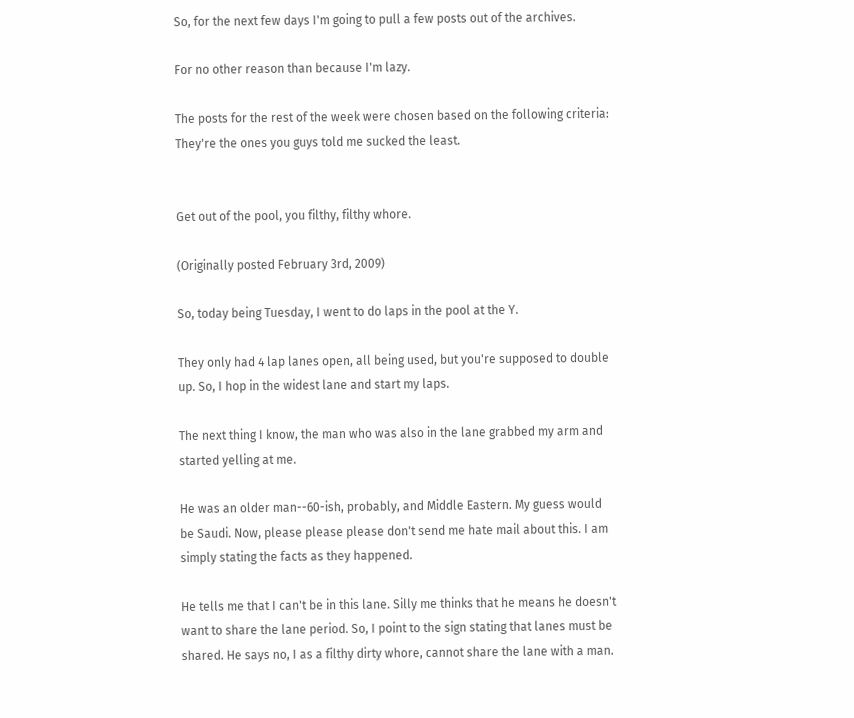So, for the next few days I'm going to pull a few posts out of the archives.

For no other reason than because I'm lazy.

The posts for the rest of the week were chosen based on the following criteria: They're the ones you guys told me sucked the least.


Get out of the pool, you filthy, filthy whore.

(Originally posted February 3rd, 2009)

So, today being Tuesday, I went to do laps in the pool at the Y.

They only had 4 lap lanes open, all being used, but you're supposed to double up. So, I hop in the widest lane and start my laps.

The next thing I know, the man who was also in the lane grabbed my arm and started yelling at me.

He was an older man--60-ish, probably, and Middle Eastern. My guess would be Saudi. Now, please please please don't send me hate mail about this. I am simply stating the facts as they happened.

He tells me that I can't be in this lane. Silly me thinks that he means he doesn't want to share the lane period. So, I point to the sign stating that lanes must be shared. He says no, I as a filthy dirty whore, cannot share the lane with a man.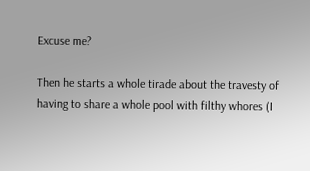Excuse me?

Then he starts a whole tirade about the travesty of having to share a whole pool with filthy whores (I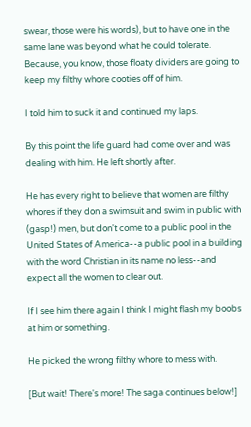swear, those were his words), but to have one in the same lane was beyond what he could tolerate. Because, you know, those floaty dividers are going to keep my filthy whore cooties off of him.

I told him to suck it and continued my laps.

By this point the life guard had come over and was dealing with him. He left shortly after.

He has every right to believe that women are filthy whores if they don a swimsuit and swim in public with (gasp!) men, but don't come to a public pool in the United States of America--a public pool in a building with the word Christian in its name no less--and expect all the women to clear out.

If I see him there again I think I might flash my boobs at him or something.

He picked the wrong filthy whore to mess with.

[But wait! There's more! The saga continues below!]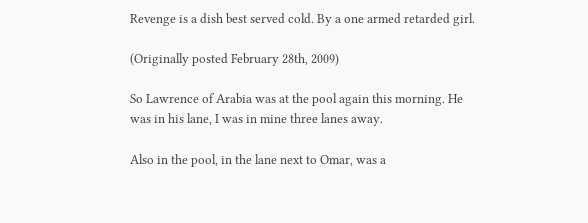Revenge is a dish best served cold. By a one armed retarded girl.

(Originally posted February 28th, 2009)

So Lawrence of Arabia was at the pool again this morning. He was in his lane, I was in mine three lanes away.

Also in the pool, in the lane next to Omar, was a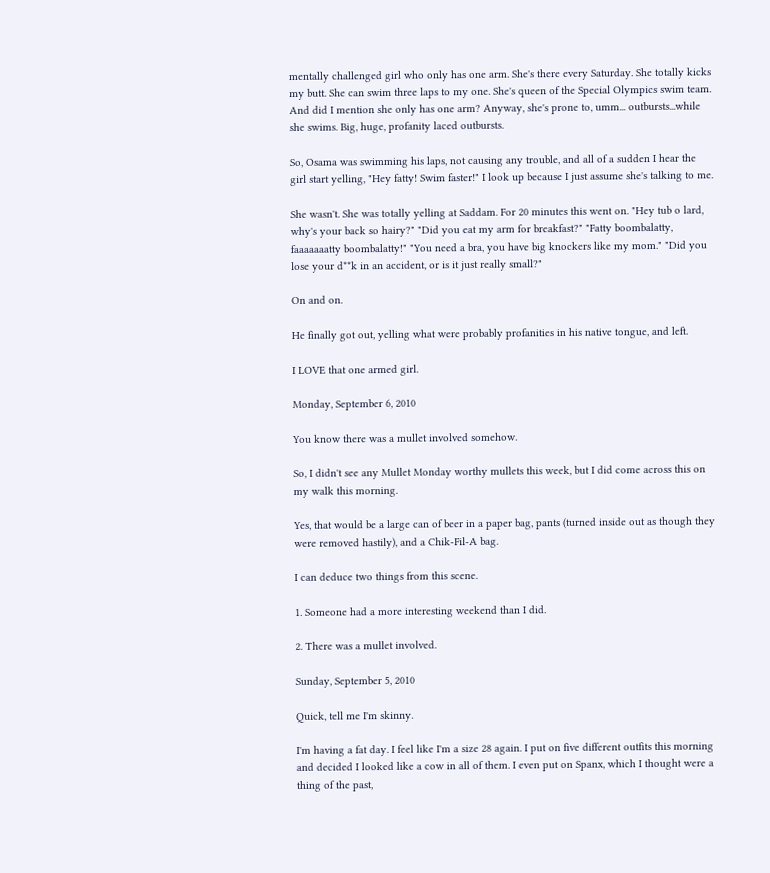mentally challenged girl who only has one arm. She's there every Saturday. She totally kicks my butt. She can swim three laps to my one. She's queen of the Special Olympics swim team. And did I mention she only has one arm? Anyway, she's prone to, umm... outbursts...while she swims. Big, huge, profanity laced outbursts.

So, Osama was swimming his laps, not causing any trouble, and all of a sudden I hear the girl start yelling, "Hey fatty! Swim faster!" I look up because I just assume she's talking to me.

She wasn't. She was totally yelling at Saddam. For 20 minutes this went on. "Hey tub o lard, why's your back so hairy?" "Did you eat my arm for breakfast?" "Fatty boombalatty, faaaaaaatty boombalatty!" "You need a bra, you have big knockers like my mom." "Did you lose your d**k in an accident, or is it just really small?"

On and on.

He finally got out, yelling what were probably profanities in his native tongue, and left.

I LOVE that one armed girl.

Monday, September 6, 2010

You know there was a mullet involved somehow.

So, I didn't see any Mullet Monday worthy mullets this week, but I did come across this on my walk this morning.

Yes, that would be a large can of beer in a paper bag, pants (turned inside out as though they were removed hastily), and a Chik-Fil-A bag.

I can deduce two things from this scene.

1. Someone had a more interesting weekend than I did.

2. There was a mullet involved.

Sunday, September 5, 2010

Quick, tell me I'm skinny.

I'm having a fat day. I feel like I'm a size 28 again. I put on five different outfits this morning and decided I looked like a cow in all of them. I even put on Spanx, which I thought were a thing of the past,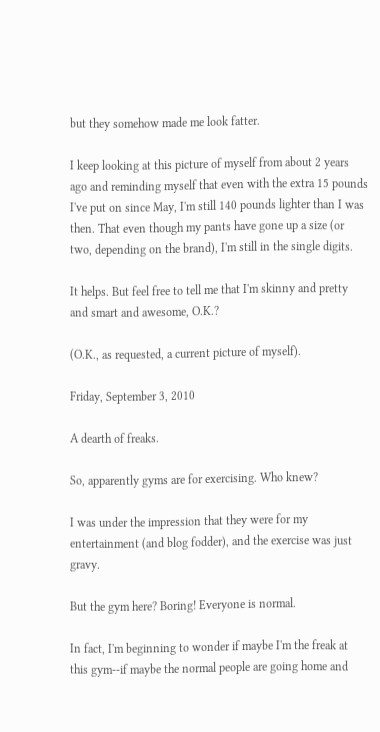but they somehow made me look fatter.

I keep looking at this picture of myself from about 2 years ago and reminding myself that even with the extra 15 pounds I've put on since May, I'm still 140 pounds lighter than I was then. That even though my pants have gone up a size (or two, depending on the brand), I'm still in the single digits.

It helps. But feel free to tell me that I'm skinny and pretty and smart and awesome, O.K.?

(O.K., as requested, a current picture of myself).

Friday, September 3, 2010

A dearth of freaks.

So, apparently gyms are for exercising. Who knew?

I was under the impression that they were for my entertainment (and blog fodder), and the exercise was just gravy.

But the gym here? Boring! Everyone is normal.

In fact, I'm beginning to wonder if maybe I'm the freak at this gym--if maybe the normal people are going home and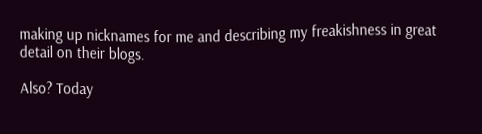making up nicknames for me and describing my freakishness in great detail on their blogs.

Also? Today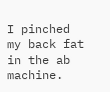I pinched my back fat in the ab machine.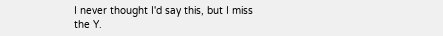I never thought I'd say this, but I miss the Y.